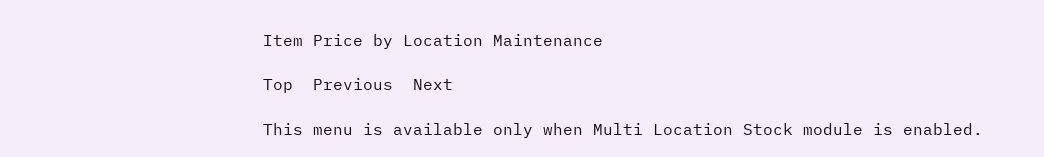Item Price by Location Maintenance

Top  Previous  Next

This menu is available only when Multi Location Stock module is enabled.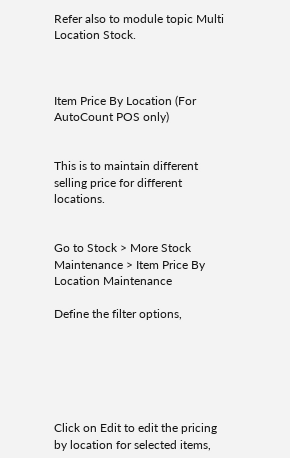Refer also to module topic Multi Location Stock.



Item Price By Location (For AutoCount POS only)


This is to maintain different selling price for different locations.


Go to Stock > More Stock Maintenance > Item Price By Location Maintenance

Define the filter options,






Click on Edit to edit the pricing by location for selected items,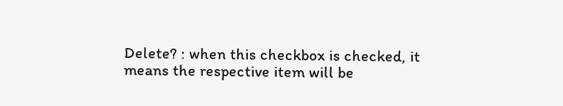Delete? : when this checkbox is checked, it means the respective item will be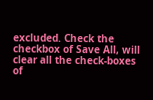excluded. Check the checkbox of Save All, will clear all the check-boxes of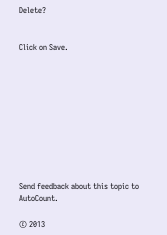Delete?


Click on Save.










Send feedback about this topic to AutoCount.

© 2013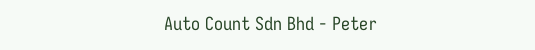Auto Count Sdn Bhd - Peter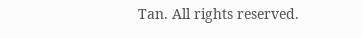Tan. All rights reserved.